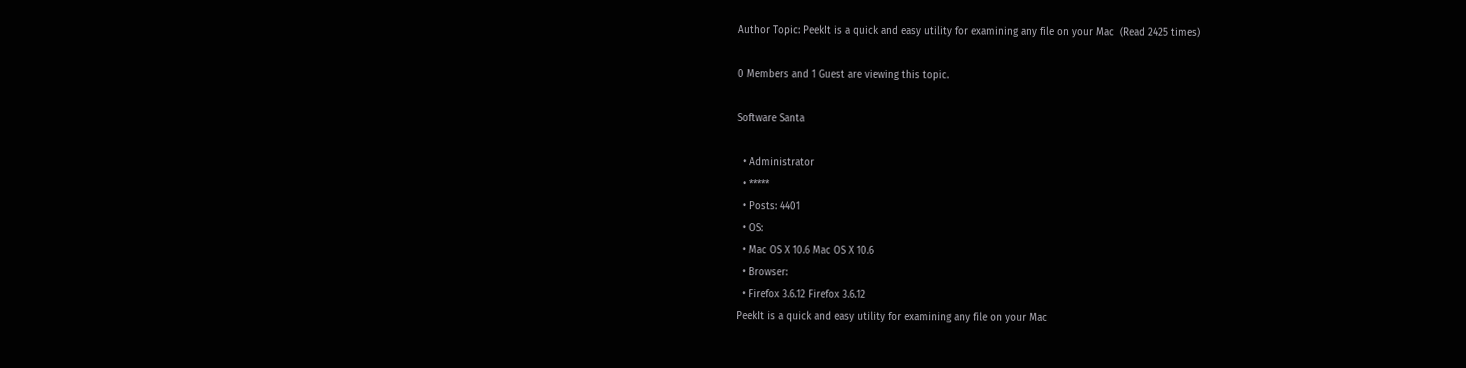Author Topic: PeekIt is a quick and easy utility for examining any file on your Mac  (Read 2425 times)

0 Members and 1 Guest are viewing this topic.

Software Santa

  • Administrator
  • *****
  • Posts: 4401
  • OS:
  • Mac OS X 10.6 Mac OS X 10.6
  • Browser:
  • Firefox 3.6.12 Firefox 3.6.12
PeekIt is a quick and easy utility for examining any file on your Mac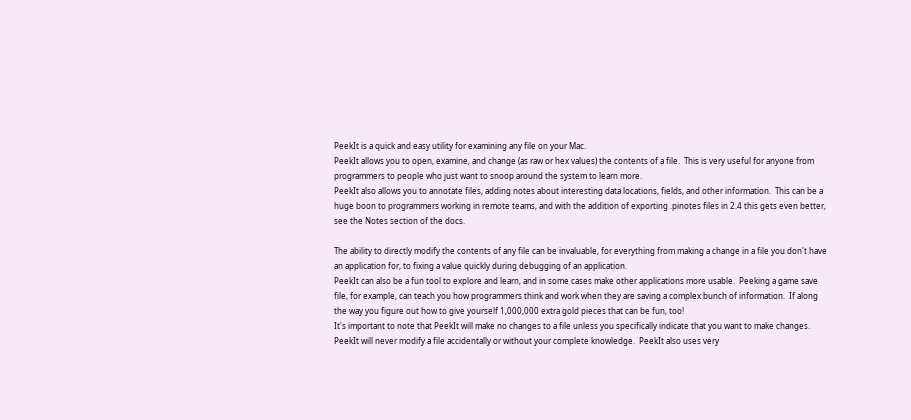PeekIt is a quick and easy utility for examining any file on your Mac.
PeekIt allows you to open, examine, and change (as raw or hex values) the contents of a file.  This is very useful for anyone from programmers to people who just want to snoop around the system to learn more.
PeekIt also allows you to annotate files, adding notes about interesting data locations, fields, and other information.  This can be a huge boon to programmers working in remote teams, and with the addition of exporting .pinotes files in 2.4 this gets even better, see the Notes section of the docs.

The ability to directly modify the contents of any file can be invaluable, for everything from making a change in a file you don't have an application for, to fixing a value quickly during debugging of an application.
PeekIt can also be a fun tool to explore and learn, and in some cases make other applications more usable.  Peeking a game save file, for example, can teach you how programmers think and work when they are saving a complex bunch of information.  If along the way you figure out how to give yourself 1,000,000 extra gold pieces that can be fun, too!
It's important to note that PeekIt will make no changes to a file unless you specifically indicate that you want to make changes.  PeekIt will never modify a file accidentally or without your complete knowledge.  PeekIt also uses very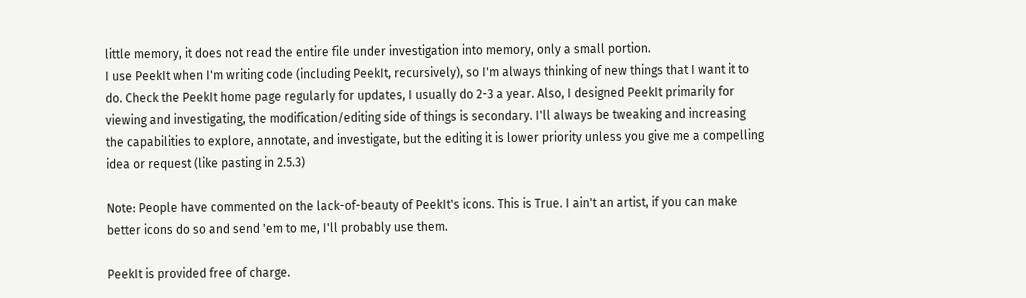little memory, it does not read the entire file under investigation into memory, only a small portion.
I use PeekIt when I'm writing code (including PeekIt, recursively), so I'm always thinking of new things that I want it to do. Check the PeekIt home page regularly for updates, I usually do 2-3 a year. Also, I designed PeekIt primarily for viewing and investigating, the modification/editing side of things is secondary. I'll always be tweaking and increasing the capabilities to explore, annotate, and investigate, but the editing it is lower priority unless you give me a compelling idea or request (like pasting in 2.5.3)

Note: People have commented on the lack-of-beauty of PeekIt's icons. This is True. I ain't an artist, if you can make better icons do so and send 'em to me, I'll probably use them.

PeekIt is provided free of charge.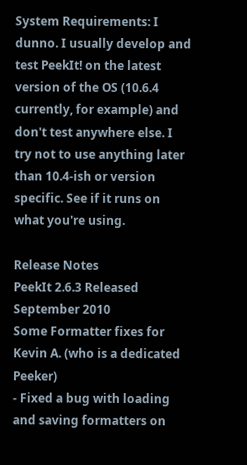System Requirements: I dunno. I usually develop and test PeekIt! on the latest version of the OS (10.6.4 currently, for example) and don't test anywhere else. I try not to use anything later than 10.4-ish or version specific. See if it runs on what you're using.

Release Notes
PeekIt 2.6.3 Released September 2010
Some Formatter fixes for Kevin A. (who is a dedicated Peeker)
- Fixed a bug with loading and saving formatters on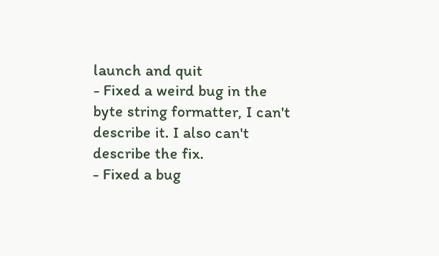launch and quit
- Fixed a weird bug in the byte string formatter, I can't describe it. I also can't describe the fix.
- Fixed a bug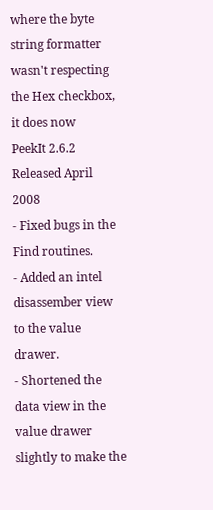where the byte string formatter wasn't respecting the Hex checkbox, it does now
PeekIt 2.6.2 Released April 2008
- Fixed bugs in the Find routines.
- Added an intel disassember view to the value drawer.
- Shortened the data view in the value drawer slightly to make the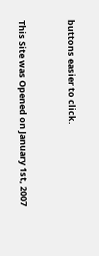buttons easier to click.


This Site was Opened on January 1st, 2007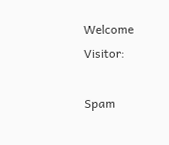Welcome Visitor:

Spam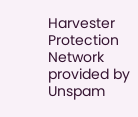Harvester Protection Network
provided by Unspam